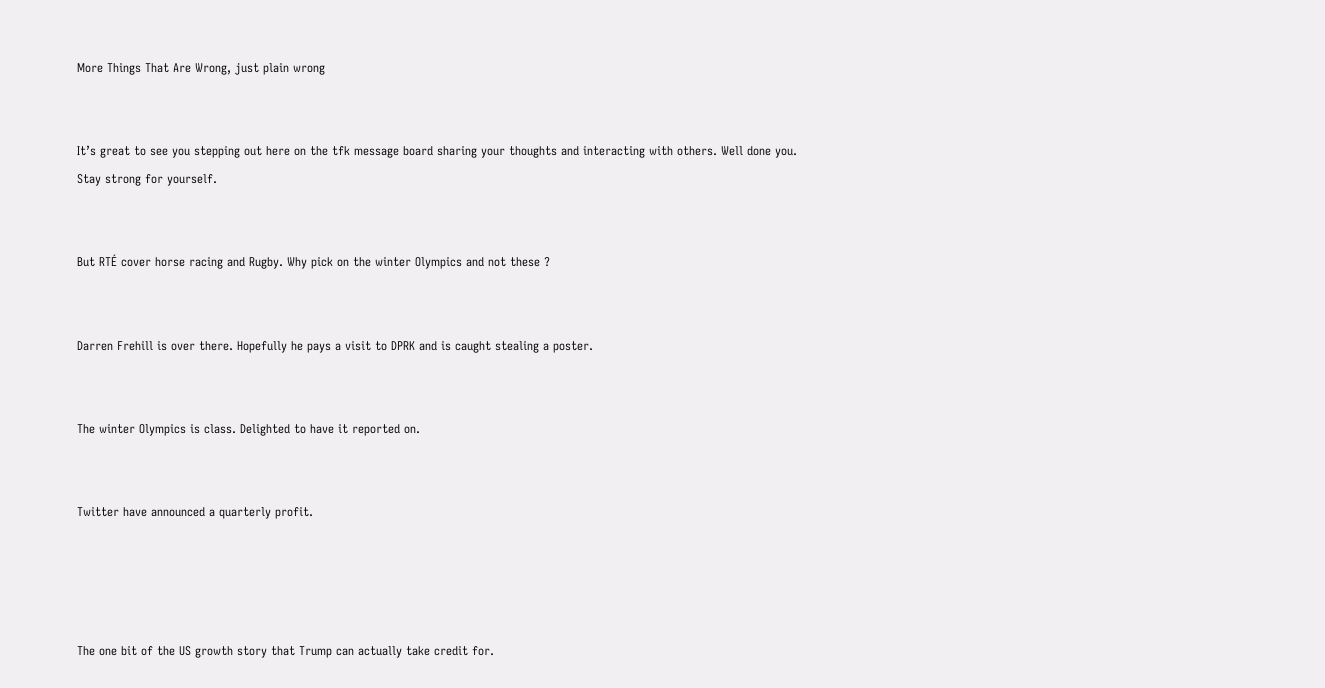More Things That Are Wrong, just plain wrong


It’s great to see you stepping out here on the tfk message board sharing your thoughts and interacting with others. Well done you. Stay strong for yourself.


But RTÉ cover horse racing and Rugby. Why pick on the winter Olympics and not these ?


Darren Frehill is over there. Hopefully he pays a visit to DPRK and is caught stealing a poster.


The winter Olympics is class. Delighted to have it reported on.


Twitter have announced a quarterly profit.




The one bit of the US growth story that Trump can actually take credit for.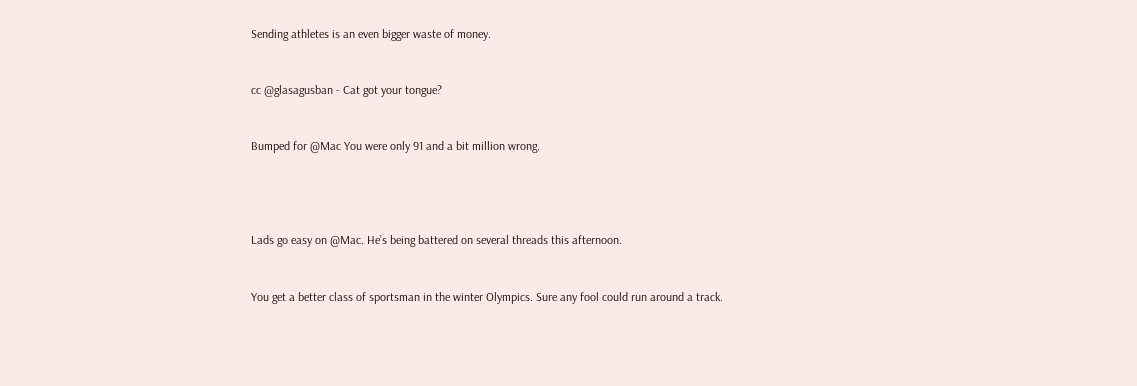Sending athletes is an even bigger waste of money.


cc @glasagusban - Cat got your tongue?


Bumped for @Mac You were only 91 and a bit million wrong.




Lads go easy on @Mac. He’s being battered on several threads this afternoon.


You get a better class of sportsman in the winter Olympics. Sure any fool could run around a track.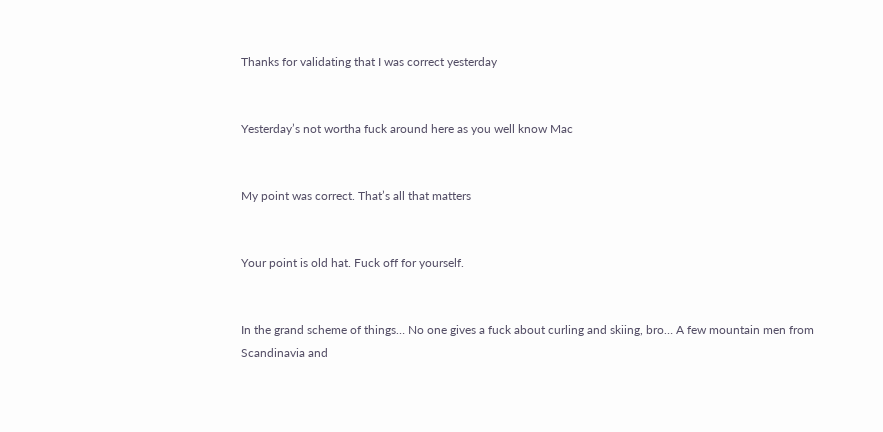Thanks for validating that I was correct yesterday


Yesterday’s not wortha fuck around here as you well know Mac


My point was correct. That’s all that matters


Your point is old hat. Fuck off for yourself.


In the grand scheme of things… No one gives a fuck about curling and skiing, bro… A few mountain men from Scandinavia and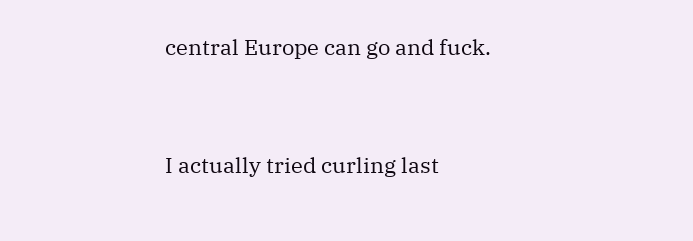central Europe can go and fuck.


I actually tried curling last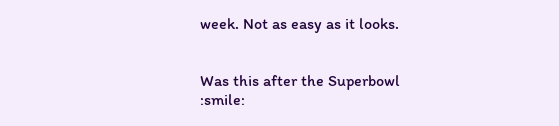week. Not as easy as it looks.


Was this after the Superbowl :smile: